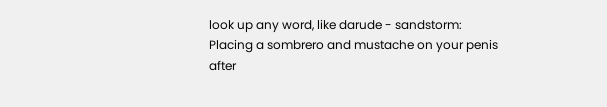look up any word, like darude - sandstorm:
Placing a sombrero and mustache on your penis after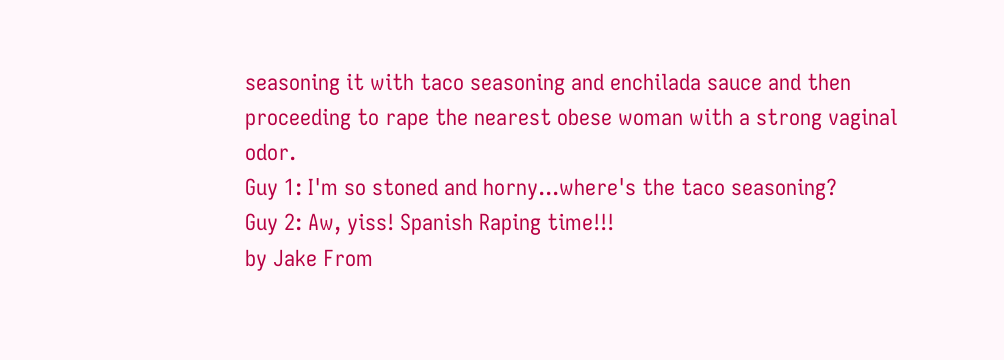seasoning it with taco seasoning and enchilada sauce and then proceeding to rape the nearest obese woman with a strong vaginal odor.
Guy 1: I'm so stoned and horny...where's the taco seasoning?
Guy 2: Aw, yiss! Spanish Raping time!!!
by Jake From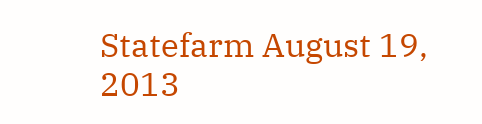Statefarm August 19, 2013